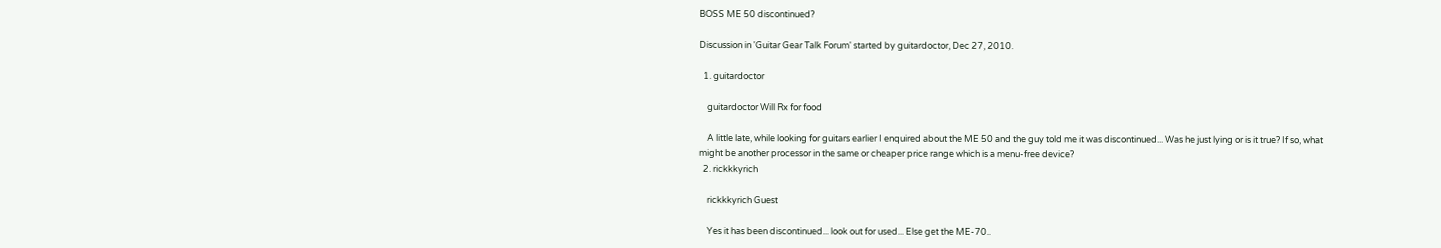BOSS ME 50 discontinued?

Discussion in 'Guitar Gear Talk Forum' started by guitardoctor, Dec 27, 2010.

  1. guitardoctor

    guitardoctor Will Rx for food

    A little late, while looking for guitars earlier I enquired about the ME 50 and the guy told me it was discontinued... Was he just lying or is it true? If so, what might be another processor in the same or cheaper price range which is a menu-free device?
  2. rickkkyrich

    rickkkyrich Guest

    Yes it has been discontinued... look out for used... Else get the ME-70..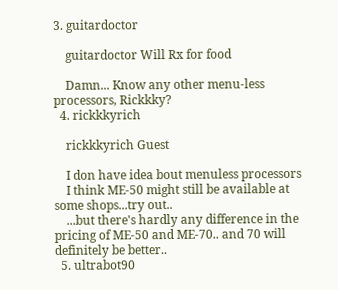3. guitardoctor

    guitardoctor Will Rx for food

    Damn... Know any other menu-less processors, Rickkky?
  4. rickkkyrich

    rickkkyrich Guest

    I don have idea bout menuless processors
    I think ME-50 might still be available at some shops...try out..
    ...but there's hardly any difference in the pricing of ME-50 and ME-70.. and 70 will definitely be better..
  5. ultrabot90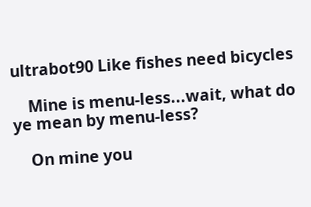ultrabot90 Like fishes need bicycles

    Mine is menu-less...wait, what do ye mean by menu-less?

    On mine you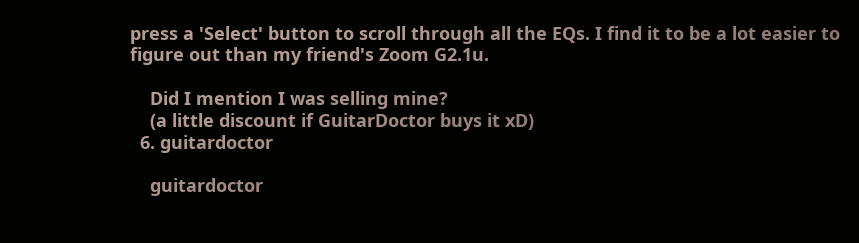press a 'Select' button to scroll through all the EQs. I find it to be a lot easier to figure out than my friend's Zoom G2.1u.

    Did I mention I was selling mine?
    (a little discount if GuitarDoctor buys it xD)
  6. guitardoctor

    guitardoctor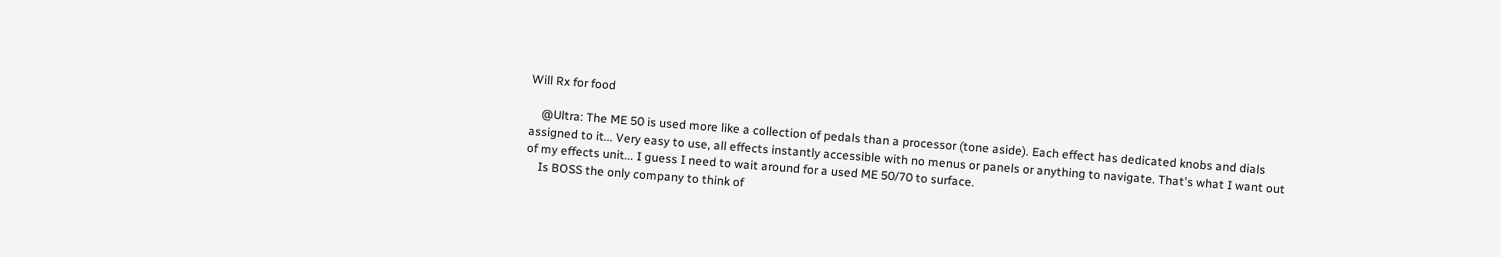Will Rx for food

    @Ultra: The ME 50 is used more like a collection of pedals than a processor (tone aside). Each effect has dedicated knobs and dials assigned to it... Very easy to use, all effects instantly accessible with no menus or panels or anything to navigate. That's what I want out of my effects unit... I guess I need to wait around for a used ME 50/70 to surface.
    Is BOSS the only company to think of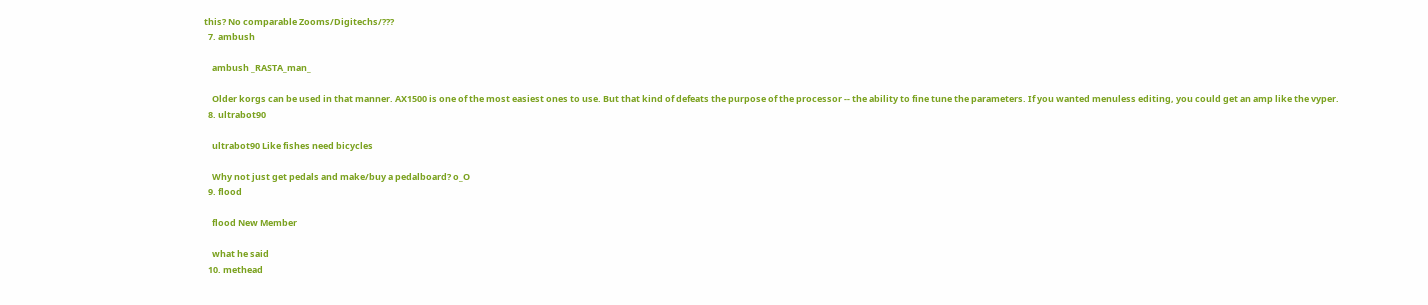this? No comparable Zooms/Digitechs/???
  7. ambush

    ambush _RASTA_man_

    Older korgs can be used in that manner. AX1500 is one of the most easiest ones to use. But that kind of defeats the purpose of the processor -- the ability to fine tune the parameters. If you wanted menuless editing, you could get an amp like the vyper.
  8. ultrabot90

    ultrabot90 Like fishes need bicycles

    Why not just get pedals and make/buy a pedalboard? o_O
  9. flood

    flood New Member

    what he said
  10. methead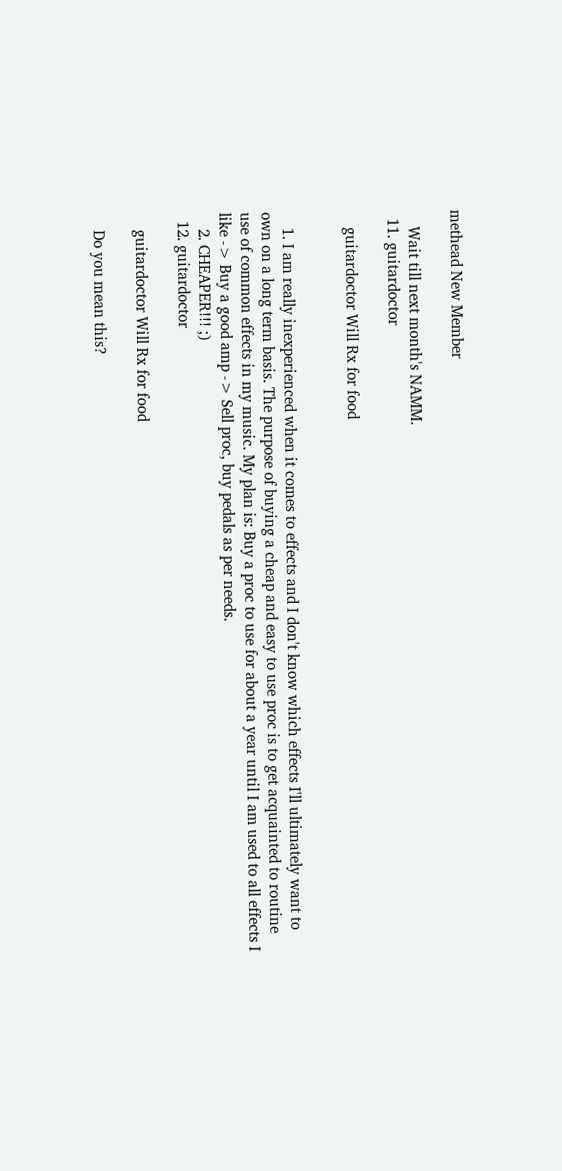methead New Member

    Wait till next month's NAMM.
  11. guitardoctor

    guitardoctor Will Rx for food


    1. I am really inexperienced when it comes to effects and I don't know which effects I'll ultimately want to own on a long term basis. The purpose of buying a cheap and easy to use proc is to get acquainted to routine use of common effects in my music. My plan is: Buy a proc to use for about a year until I am used to all effects I like -> Buy a good amp -> Sell proc, buy pedals as per needs.
    2. CHEAPER!!! ;)
  12. guitardoctor

    guitardoctor Will Rx for food

    Do you mean this?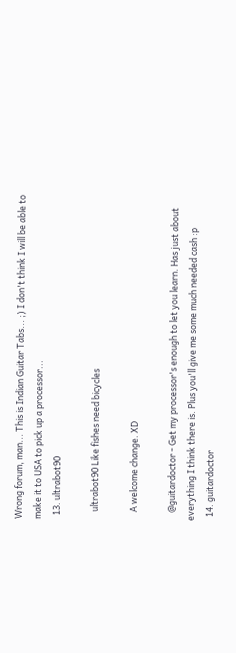Wrong forum, man... This is Indian Guitar Tabs... ;) I don't think I will be able to make it to USA to pick up a processor...
  13. ultrabot90

    ultrabot90 Like fishes need bicycles

    A welcome change. XD

    @guitardoctor - Get my processor's enough to let you learn. Has just about everything I think there is. Plus you'll give me some much needed cash :p
  14. guitardoctor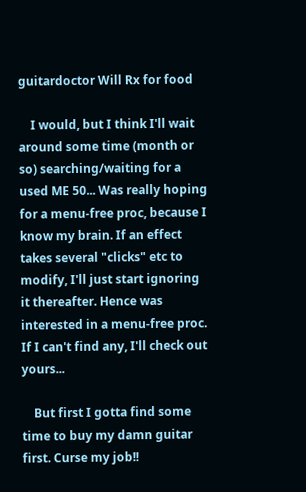guitardoctor Will Rx for food

    I would, but I think I'll wait around some time (month or so) searching/waiting for a used ME 50... Was really hoping for a menu-free proc, because I know my brain. If an effect takes several "clicks" etc to modify, I'll just start ignoring it thereafter. Hence was interested in a menu-free proc. If I can't find any, I'll check out yours...

    But first I gotta find some time to buy my damn guitar first. Curse my job!!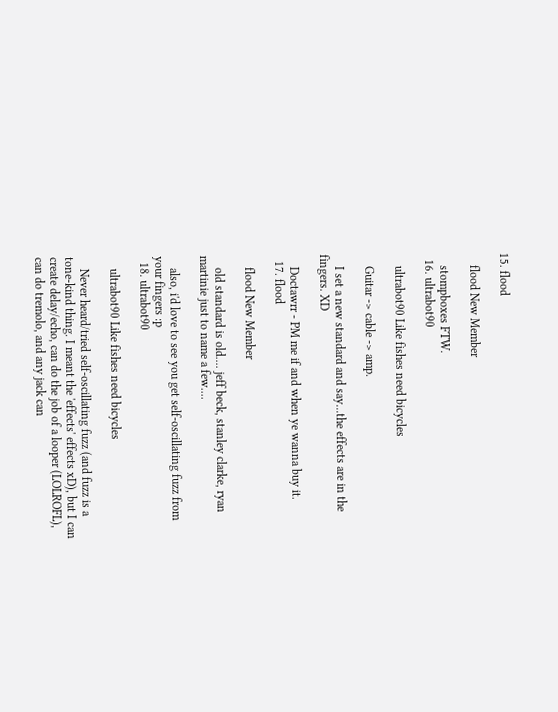15. flood

    flood New Member

    stompboxes FTW.
  16. ultrabot90

    ultrabot90 Like fishes need bicycles

    Guitar -> cable -> amp.

    I set a new standard and say...the effects are in the fingers. XD

    Doctawrr - PM me if and when ye wanna buy it.
  17. flood

    flood New Member

    old standard is old.... jeff beck, stanley clarke, ryan martinie just to name a few....

    also, i'd love to see you get self-oscillating fuzz from your fingers :p
  18. ultrabot90

    ultrabot90 Like fishes need bicycles

    Never heard/tried self-oscillating fuzz (and fuzz is a tone-kind thing. I meant the 'effects' effects xD), but I can create delay/echo, can do the job of a looper (LOLROFL), can do tremolo, and any jack can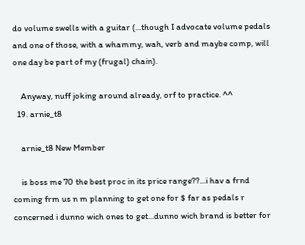do volume swells with a guitar (...though I advocate volume pedals and one of those, with a whammy, wah, verb and maybe comp, will one day be part of my (frugal) chain).

    Anyway, nuff joking around already, orf to practice. ^^
  19. arnie_t8

    arnie_t8 New Member

    is boss me 70 the best proc in its price range??...i hav a frnd coming frm us n m planning to get one for $ far as pedals r concerned i dunno wich ones to get...dunno wich brand is better for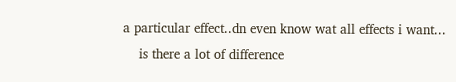a particular effect..dn even know wat all effects i want...
    is there a lot of difference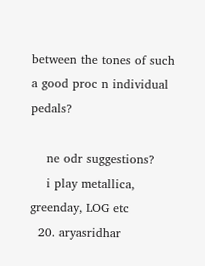between the tones of such a good proc n individual pedals?

    ne odr suggestions?
    i play metallica, greenday, LOG etc
  20. aryasridhar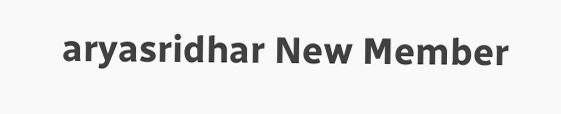aryasridhar New Member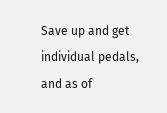Save up and get individual pedals, and as of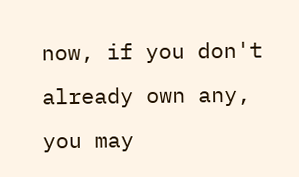now, if you don't already own any, you may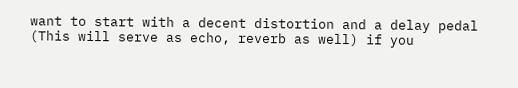want to start with a decent distortion and a delay pedal (This will serve as echo, reverb as well) if you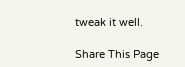tweak it well.

Share This Page